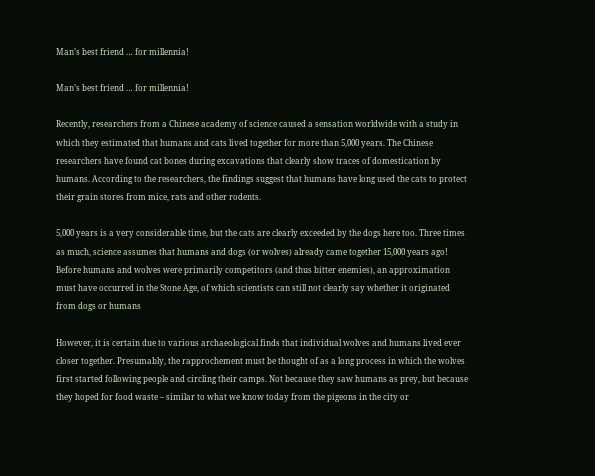Man’s best friend … for millennia!

Man’s best friend … for millennia!

Recently, researchers from a Chinese academy of science caused a sensation worldwide with a study in which they estimated that humans and cats lived together for more than 5,000 years. The Chinese researchers have found cat bones during excavations that clearly show traces of domestication by humans. According to the researchers, the findings suggest that humans have long used the cats to protect their grain stores from mice, rats and other rodents.

5,000 years is a very considerable time, but the cats are clearly exceeded by the dogs here too. Three times as much, science assumes that humans and dogs (or wolves) already came together 15,000 years ago! Before humans and wolves were primarily competitors (and thus bitter enemies), an approximation must have occurred in the Stone Age, of which scientists can still not clearly say whether it originated from dogs or humans

However, it is certain due to various archaeological finds that individual wolves and humans lived ever closer together. Presumably, the rapprochement must be thought of as a long process in which the wolves first started following people and circling their camps. Not because they saw humans as prey, but because they hoped for food waste – similar to what we know today from the pigeons in the city or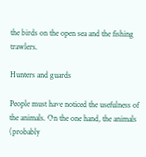the birds on the open sea and the fishing trawlers.

Hunters and guards

People must have noticed the usefulness of the animals. On the one hand, the animals (probably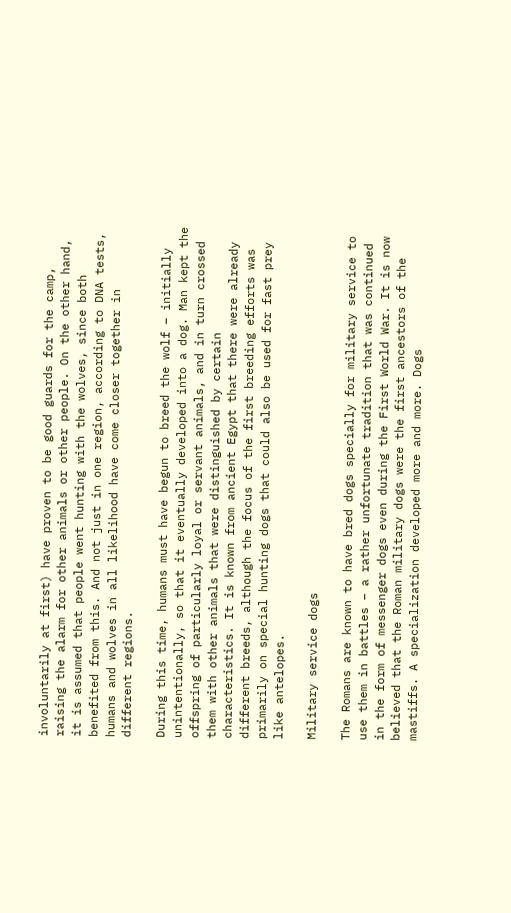involuntarily at first) have proven to be good guards for the camp, raising the alarm for other animals or other people. On the other hand, it is assumed that people went hunting with the wolves, since both benefited from this. And not just in one region, according to DNA tests, humans and wolves in all likelihood have come closer together in different regions.

During this time, humans must have begun to breed the wolf – initially unintentionally, so that it eventually developed into a dog. Man kept the offspring of particularly loyal or servant animals, and in turn crossed them with other animals that were distinguished by certain characteristics. It is known from ancient Egypt that there were already different breeds, although the focus of the first breeding efforts was primarily on special hunting dogs that could also be used for fast prey like antelopes.

Military service dogs

The Romans are known to have bred dogs specially for military service to use them in battles – a rather unfortunate tradition that was continued in the form of messenger dogs even during the First World War. It is now believed that the Roman military dogs were the first ancestors of the mastiffs. A specialization developed more and more. Dogs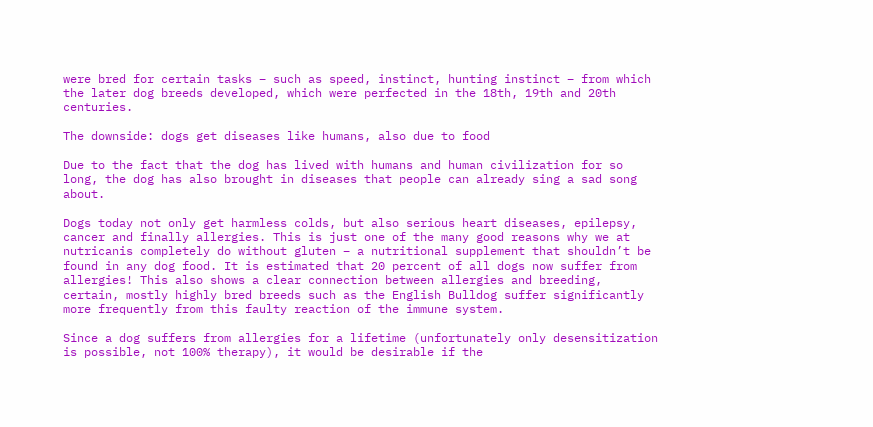were bred for certain tasks – such as speed, instinct, hunting instinct – from which the later dog breeds developed, which were perfected in the 18th, 19th and 20th centuries.

The downside: dogs get diseases like humans, also due to food

Due to the fact that the dog has lived with humans and human civilization for so long, the dog has also brought in diseases that people can already sing a sad song about.

Dogs today not only get harmless colds, but also serious heart diseases, epilepsy, cancer and finally allergies. This is just one of the many good reasons why we at nutricanis completely do without gluten – a nutritional supplement that shouldn’t be found in any dog food. It is estimated that 20 percent of all dogs now suffer from allergies! This also shows a clear connection between allergies and breeding, certain, mostly highly bred breeds such as the English Bulldog suffer significantly more frequently from this faulty reaction of the immune system.

Since a dog suffers from allergies for a lifetime (unfortunately only desensitization is possible, not 100% therapy), it would be desirable if the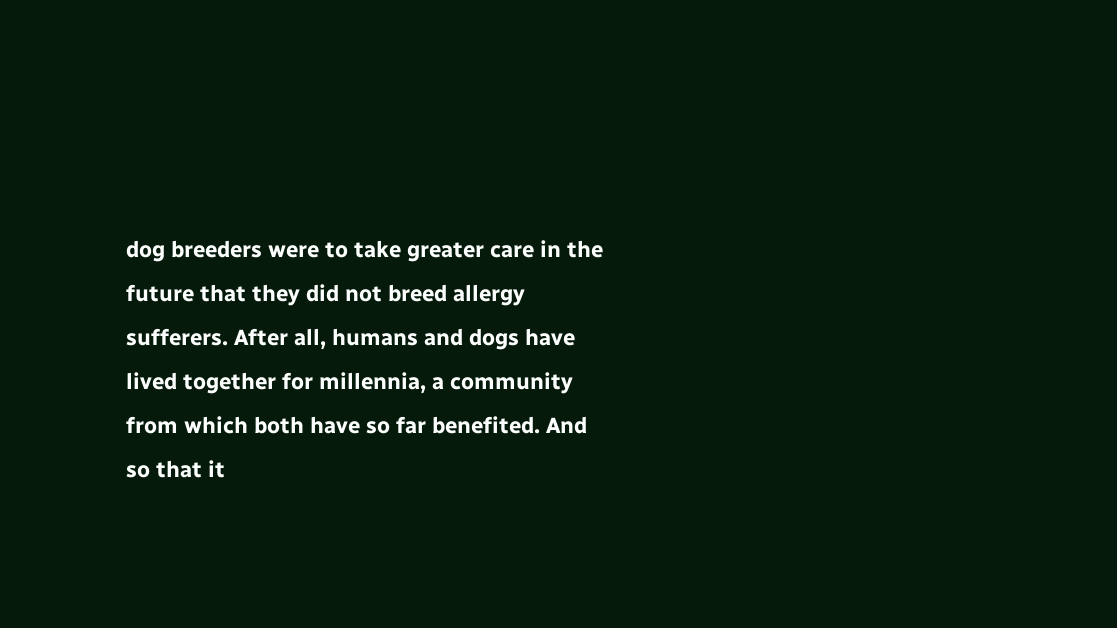dog breeders were to take greater care in the future that they did not breed allergy sufferers. After all, humans and dogs have lived together for millennia, a community from which both have so far benefited. And so that it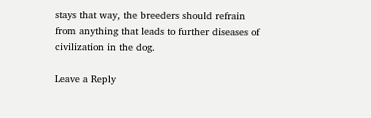stays that way, the breeders should refrain from anything that leads to further diseases of civilization in the dog.

Leave a Reply